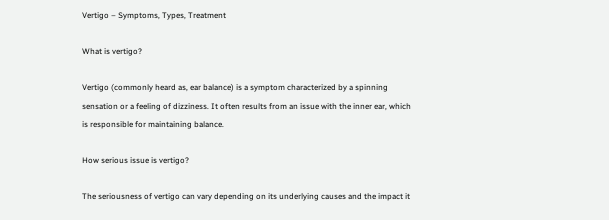Vertigo – Symptoms, Types, Treatment

What is vertigo?

Vertigo (commonly heard as, ear balance) is a symptom characterized by a spinning sensation or a feeling of dizziness. It often results from an issue with the inner ear, which is responsible for maintaining balance.

How serious issue is vertigo?

The seriousness of vertigo can vary depending on its underlying causes and the impact it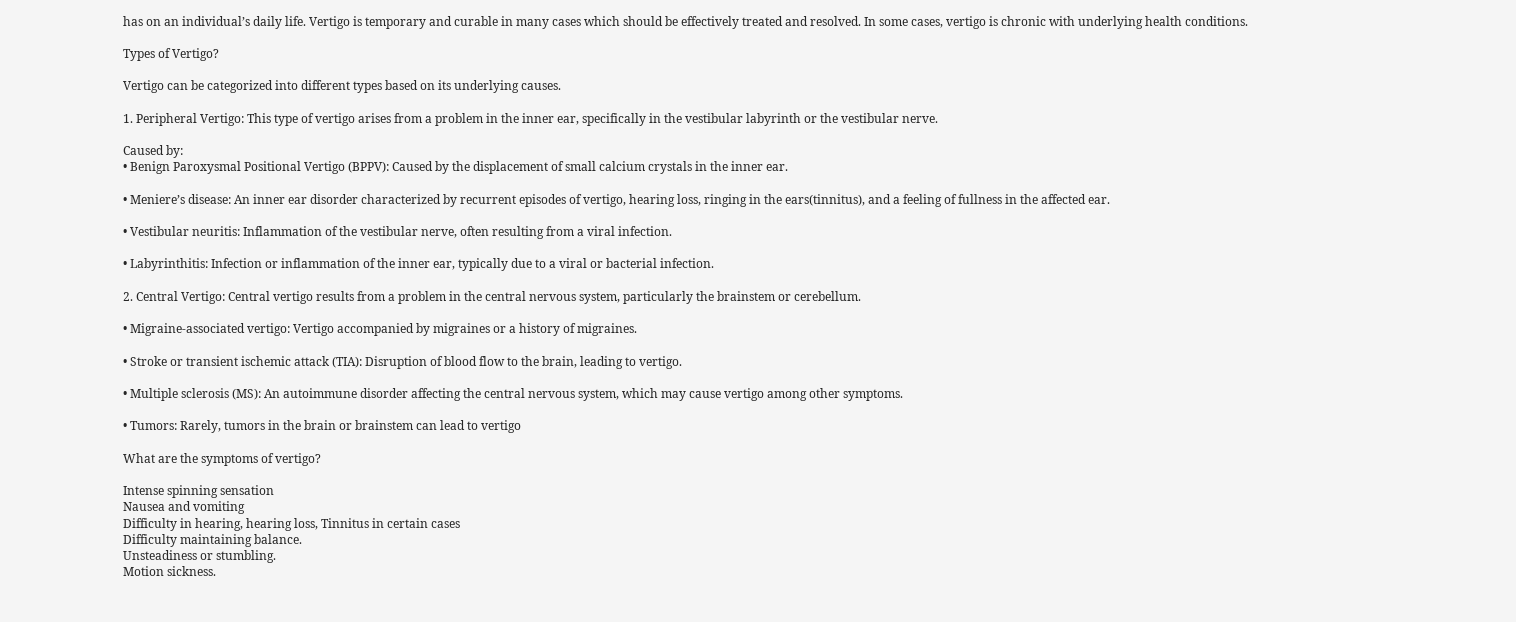has on an individual’s daily life. Vertigo is temporary and curable in many cases which should be effectively treated and resolved. In some cases, vertigo is chronic with underlying health conditions.

Types of Vertigo?

Vertigo can be categorized into different types based on its underlying causes.

1. Peripheral Vertigo: This type of vertigo arises from a problem in the inner ear, specifically in the vestibular labyrinth or the vestibular nerve.

Caused by:
• Benign Paroxysmal Positional Vertigo (BPPV): Caused by the displacement of small calcium crystals in the inner ear.

• Meniere’s disease: An inner ear disorder characterized by recurrent episodes of vertigo, hearing loss, ringing in the ears(tinnitus), and a feeling of fullness in the affected ear.

• Vestibular neuritis: Inflammation of the vestibular nerve, often resulting from a viral infection.

• Labyrinthitis: Infection or inflammation of the inner ear, typically due to a viral or bacterial infection.

2. Central Vertigo: Central vertigo results from a problem in the central nervous system, particularly the brainstem or cerebellum.

• Migraine-associated vertigo: Vertigo accompanied by migraines or a history of migraines.

• Stroke or transient ischemic attack (TIA): Disruption of blood flow to the brain, leading to vertigo.

• Multiple sclerosis (MS): An autoimmune disorder affecting the central nervous system, which may cause vertigo among other symptoms.

• Tumors: Rarely, tumors in the brain or brainstem can lead to vertigo

What are the symptoms of vertigo?

Intense spinning sensation
Nausea and vomiting
Difficulty in hearing, hearing loss, Tinnitus in certain cases
Difficulty maintaining balance.
Unsteadiness or stumbling.
Motion sickness.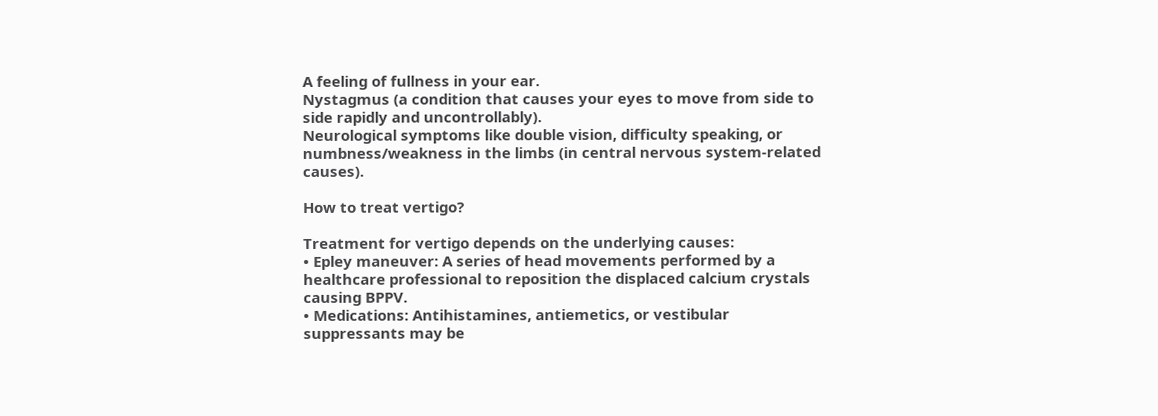A feeling of fullness in your ear.
Nystagmus (a condition that causes your eyes to move from side to side rapidly and uncontrollably).
Neurological symptoms like double vision, difficulty speaking, or numbness/weakness in the limbs (in central nervous system-related causes).

How to treat vertigo?

Treatment for vertigo depends on the underlying causes:
• Epley maneuver: A series of head movements performed by a healthcare professional to reposition the displaced calcium crystals causing BPPV.
• Medications: Antihistamines, antiemetics, or vestibular suppressants may be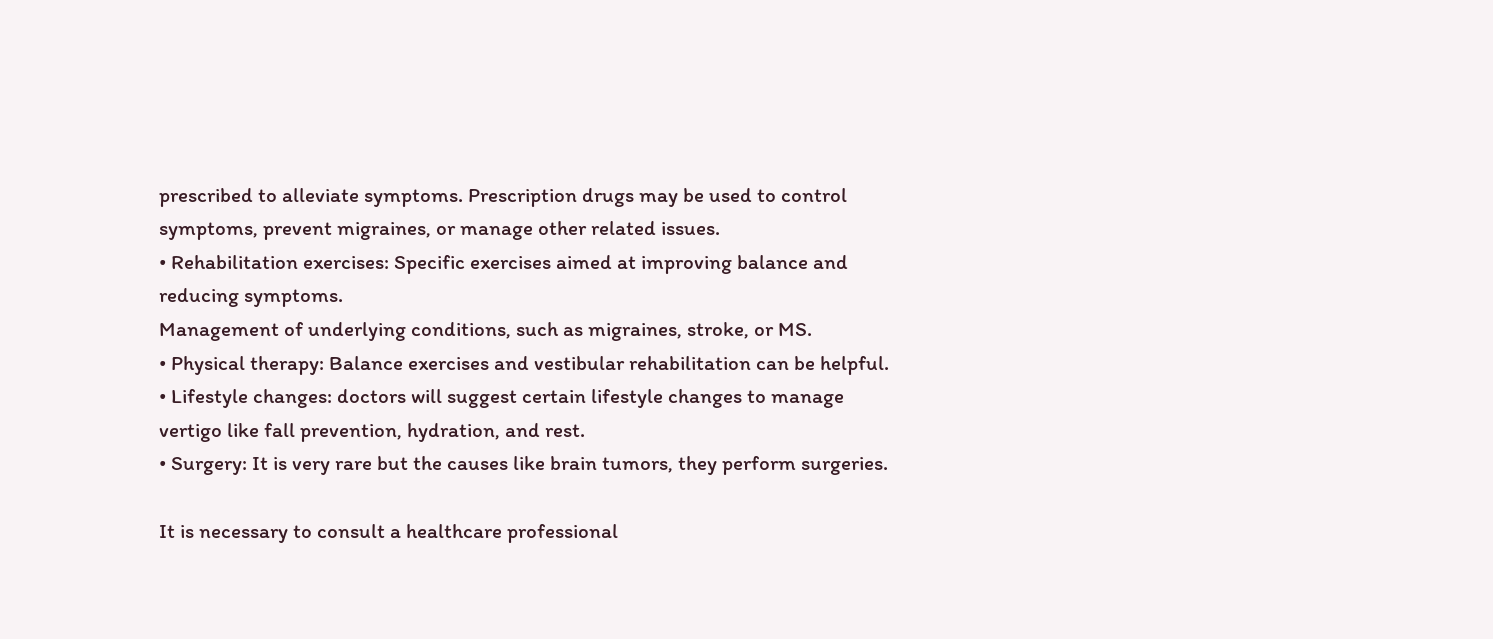prescribed to alleviate symptoms. Prescription drugs may be used to control symptoms, prevent migraines, or manage other related issues.
• Rehabilitation exercises: Specific exercises aimed at improving balance and reducing symptoms.
Management of underlying conditions, such as migraines, stroke, or MS.
• Physical therapy: Balance exercises and vestibular rehabilitation can be helpful.
• Lifestyle changes: doctors will suggest certain lifestyle changes to manage vertigo like fall prevention, hydration, and rest.
• Surgery: It is very rare but the causes like brain tumors, they perform surgeries.

It is necessary to consult a healthcare professional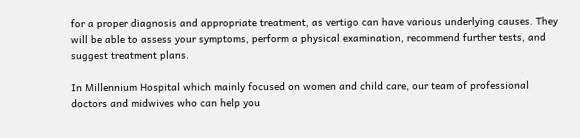for a proper diagnosis and appropriate treatment, as vertigo can have various underlying causes. They will be able to assess your symptoms, perform a physical examination, recommend further tests, and suggest treatment plans.

In Millennium Hospital which mainly focused on women and child care, our team of professional doctors and midwives who can help you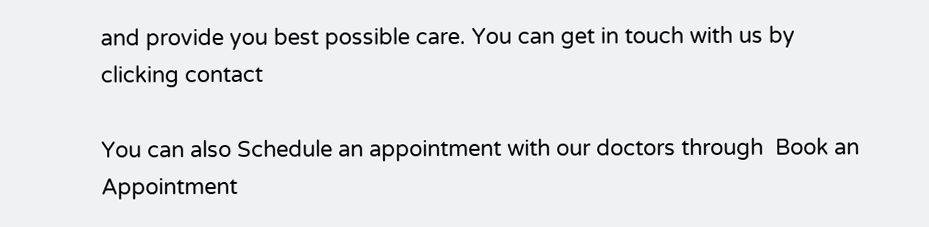and provide you best possible care. You can get in touch with us by clicking contact

You can also Schedule an appointment with our doctors through  Book an Appointment